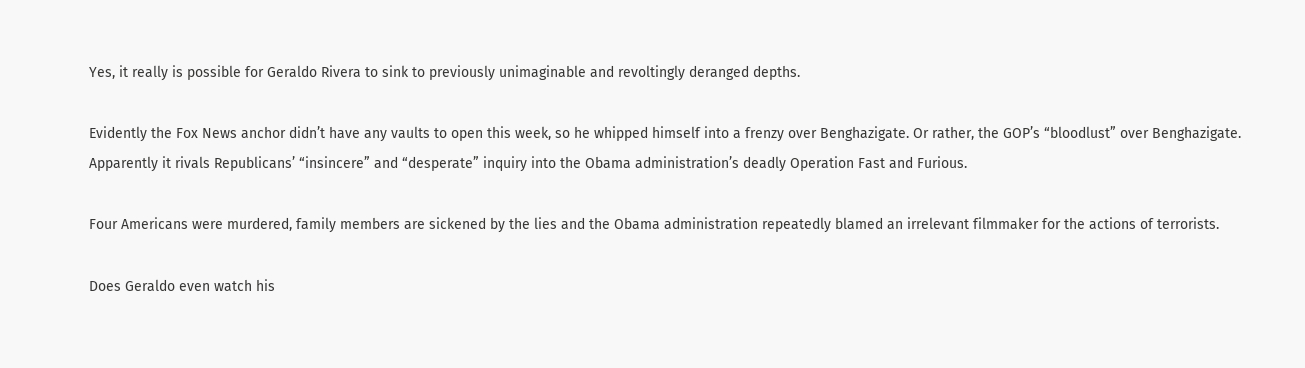Yes, it really is possible for Geraldo Rivera to sink to previously unimaginable and revoltingly deranged depths.

Evidently the Fox News anchor didn’t have any vaults to open this week, so he whipped himself into a frenzy over Benghazigate. Or rather, the GOP’s “bloodlust” over Benghazigate. Apparently it rivals Republicans’ “insincere” and “desperate” inquiry into the Obama administration’s deadly Operation Fast and Furious.

Four Americans were murdered, family members are sickened by the lies and the Obama administration repeatedly blamed an irrelevant filmmaker for the actions of terrorists.

Does Geraldo even watch his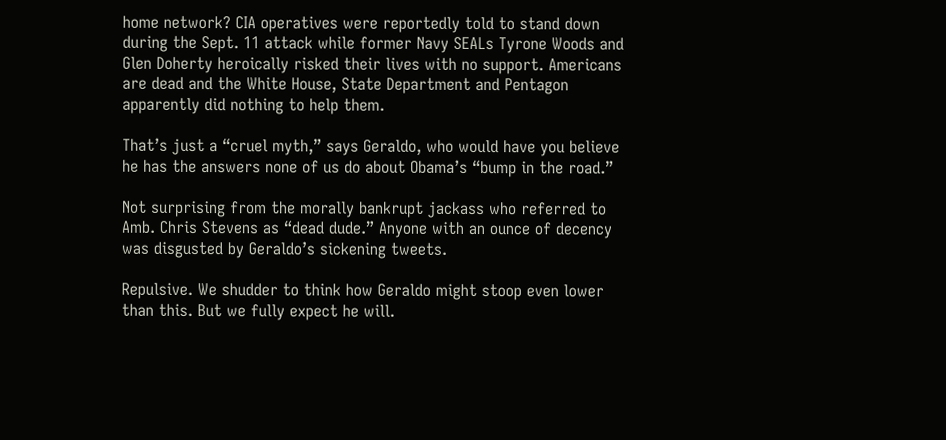home network? CIA operatives were reportedly told to stand down during the Sept. 11 attack while former Navy SEALs Tyrone Woods and Glen Doherty heroically risked their lives with no support. Americans are dead and the White House, State Department and Pentagon apparently did nothing to help them.

That’s just a “cruel myth,” says Geraldo, who would have you believe he has the answers none of us do about Obama’s “bump in the road.”

Not surprising from the morally bankrupt jackass who referred to Amb. Chris Stevens as “dead dude.” Anyone with an ounce of decency was disgusted by Geraldo’s sickening tweets.

Repulsive. We shudder to think how Geraldo might stoop even lower than this. But we fully expect he will.